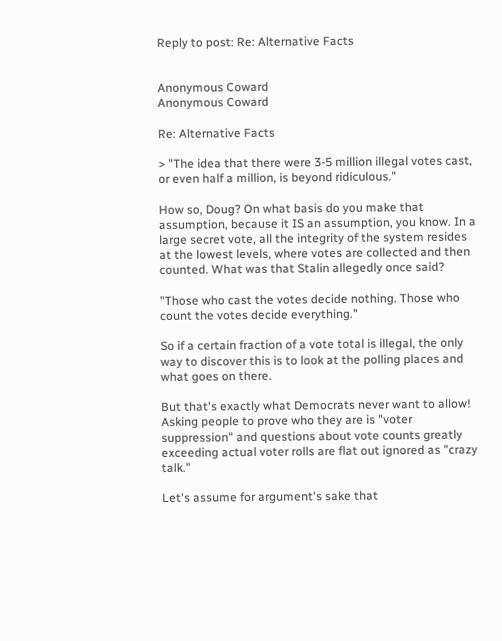Reply to post: Re: Alternative Facts


Anonymous Coward
Anonymous Coward

Re: Alternative Facts

> "The idea that there were 3-5 million illegal votes cast, or even half a million, is beyond ridiculous."

How so, Doug? On what basis do you make that assumption, because it IS an assumption, you know. In a large secret vote, all the integrity of the system resides at the lowest levels, where votes are collected and then counted. What was that Stalin allegedly once said?

"Those who cast the votes decide nothing. Those who count the votes decide everything."

So if a certain fraction of a vote total is illegal, the only way to discover this is to look at the polling places and what goes on there.

But that's exactly what Democrats never want to allow! Asking people to prove who they are is "voter suppression" and questions about vote counts greatly exceeding actual voter rolls are flat out ignored as "crazy talk."

Let's assume for argument's sake that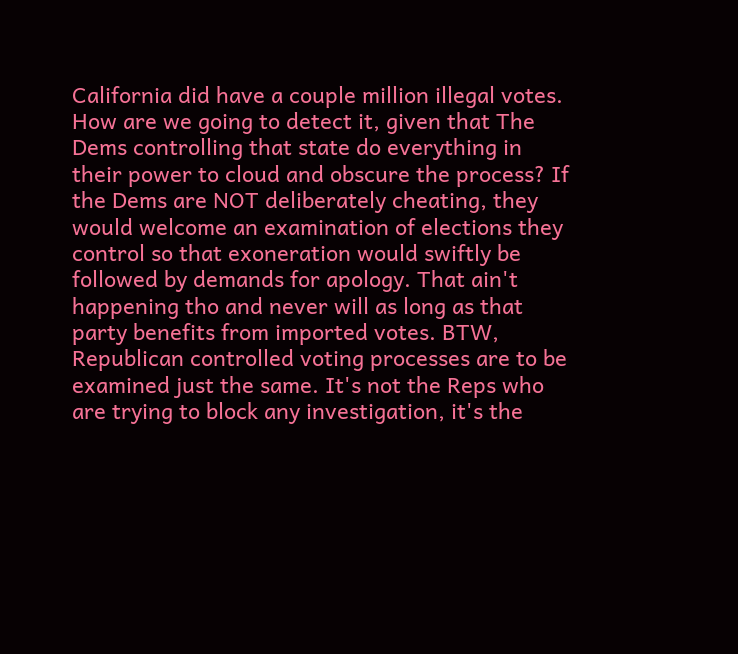California did have a couple million illegal votes. How are we going to detect it, given that The Dems controlling that state do everything in their power to cloud and obscure the process? If the Dems are NOT deliberately cheating, they would welcome an examination of elections they control so that exoneration would swiftly be followed by demands for apology. That ain't happening tho and never will as long as that party benefits from imported votes. BTW, Republican controlled voting processes are to be examined just the same. It's not the Reps who are trying to block any investigation, it's the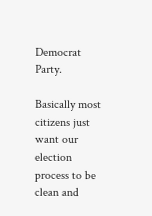Democrat Party.

Basically most citizens just want our election process to be clean and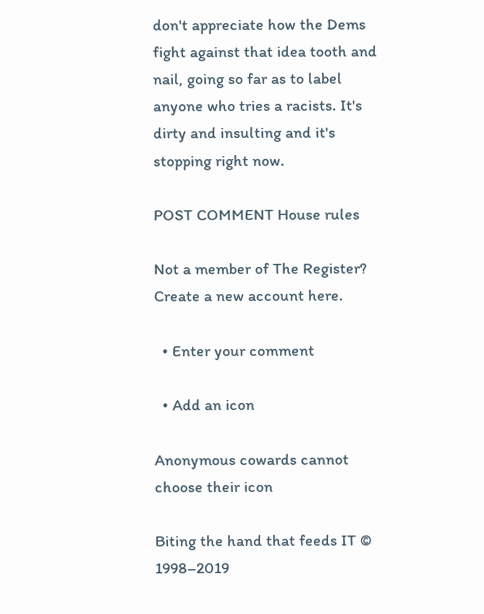don't appreciate how the Dems fight against that idea tooth and nail, going so far as to label anyone who tries a racists. It's dirty and insulting and it's stopping right now.

POST COMMENT House rules

Not a member of The Register? Create a new account here.

  • Enter your comment

  • Add an icon

Anonymous cowards cannot choose their icon

Biting the hand that feeds IT © 1998–2019